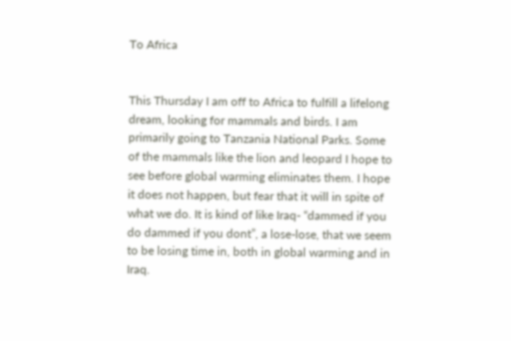To Africa


This Thursday I am off to Africa to fulfill a lifelong dream, looking for mammals and birds. I am primarily going to Tanzania National Parks. Some of the mammals like the lion and leopard I hope to see before global warming eliminates them. I hope it does not happen, but fear that it will in spite of what we do. It is kind of like Iraq- “dammed if you do dammed if you dont”, a lose-lose, that we seem to be losing time in, both in global warming and in  Iraq.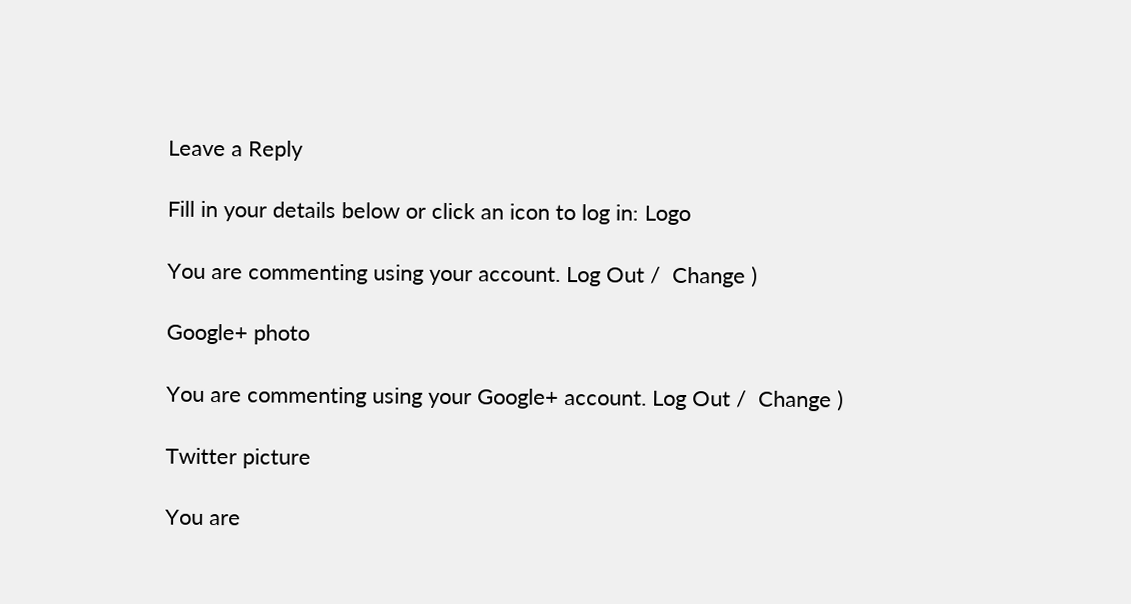Leave a Reply

Fill in your details below or click an icon to log in: Logo

You are commenting using your account. Log Out /  Change )

Google+ photo

You are commenting using your Google+ account. Log Out /  Change )

Twitter picture

You are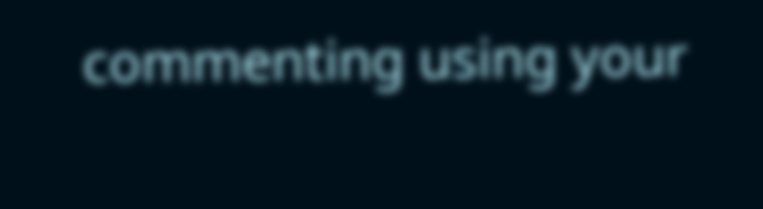commenting using your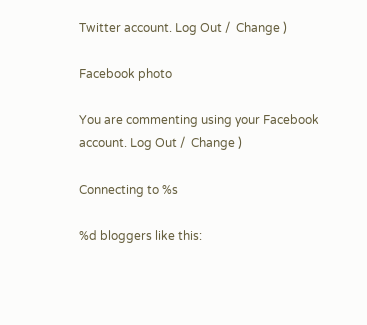Twitter account. Log Out /  Change )

Facebook photo

You are commenting using your Facebook account. Log Out /  Change )

Connecting to %s

%d bloggers like this: